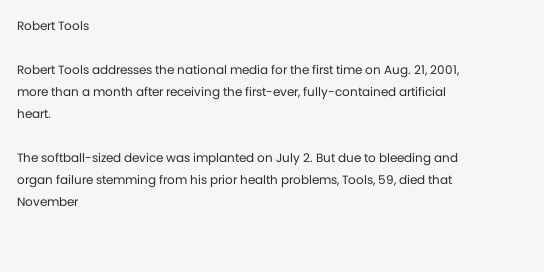Robert Tools

Robert Tools addresses the national media for the first time on Aug. 21, 2001, more than a month after receiving the first-ever, fully-contained artificial heart.

The softball-sized device was implanted on July 2. But due to bleeding and organ failure stemming from his prior health problems, Tools, 59, died that November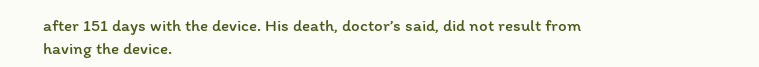after 151 days with the device. His death, doctor’s said, did not result from having the device.